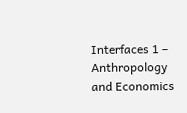Interfaces 1 – Anthropology and Economics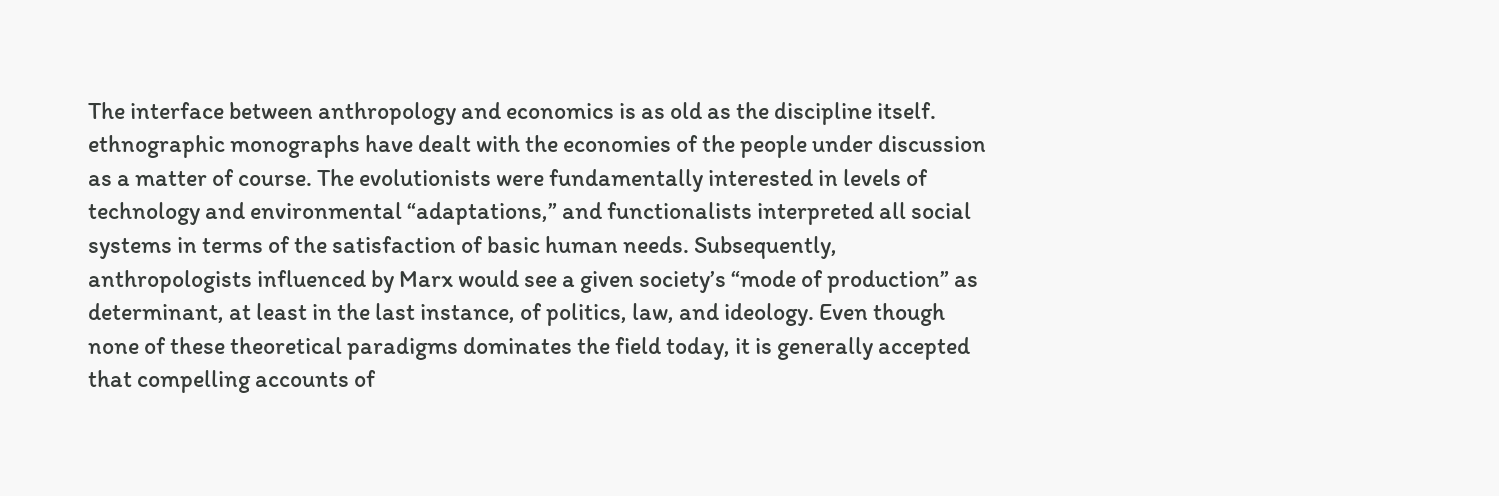The interface between anthropology and economics is as old as the discipline itself. ethnographic monographs have dealt with the economies of the people under discussion as a matter of course. The evolutionists were fundamentally interested in levels of technology and environmental “adaptations,” and functionalists interpreted all social systems in terms of the satisfaction of basic human needs. Subsequently, anthropologists influenced by Marx would see a given society’s “mode of production” as determinant, at least in the last instance, of politics, law, and ideology. Even though none of these theoretical paradigms dominates the field today, it is generally accepted that compelling accounts of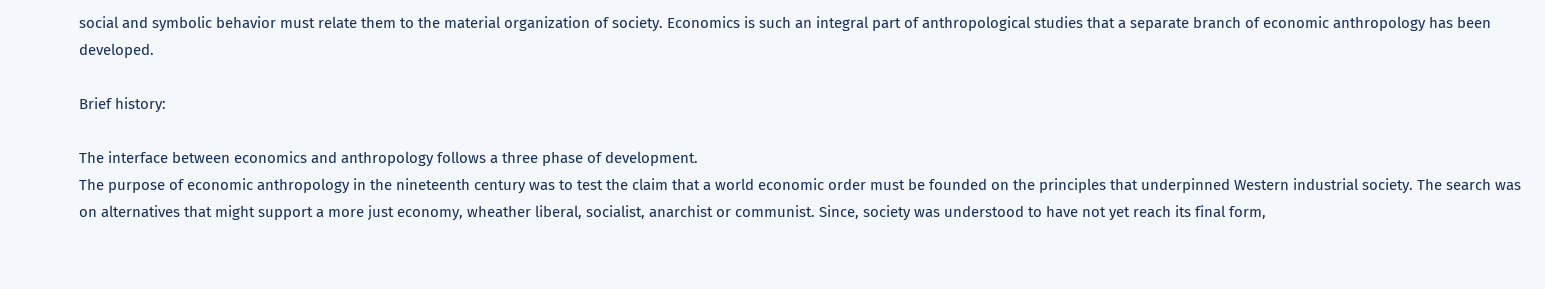social and symbolic behavior must relate them to the material organization of society. Economics is such an integral part of anthropological studies that a separate branch of economic anthropology has been developed.

Brief history:

The interface between economics and anthropology follows a three phase of development.
The purpose of economic anthropology in the nineteenth century was to test the claim that a world economic order must be founded on the principles that underpinned Western industrial society. The search was on alternatives that might support a more just economy, wheather liberal, socialist, anarchist or communist. Since, society was understood to have not yet reach its final form,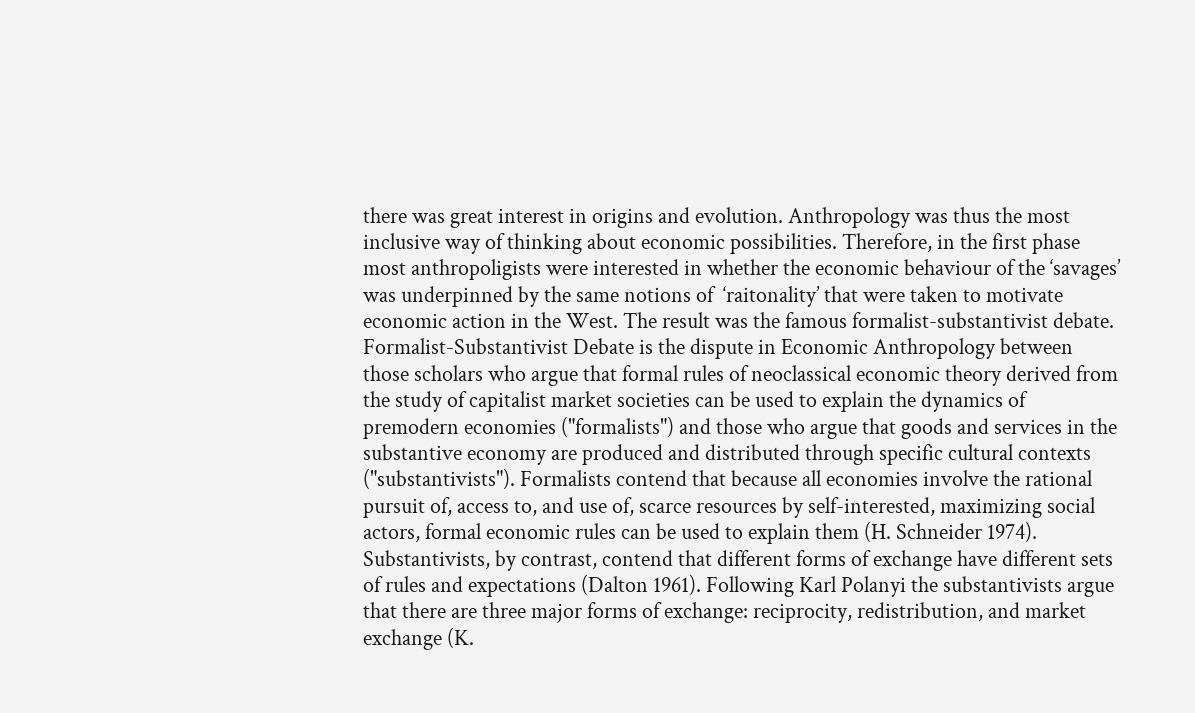there was great interest in origins and evolution. Anthropology was thus the most inclusive way of thinking about economic possibilities. Therefore, in the first phase most anthropoligists were interested in whether the economic behaviour of the ‘savages’ was underpinned by the same notions of  ‘raitonality’ that were taken to motivate economic action in the West. The result was the famous formalist-substantivist debate. Formalist-Substantivist Debate is the dispute in Economic Anthropology between those scholars who argue that formal rules of neoclassical economic theory derived from the study of capitalist market societies can be used to explain the dynamics of premodern economies ("formalists") and those who argue that goods and services in the substantive economy are produced and distributed through specific cultural contexts ("substantivists"). Formalists contend that because all economies involve the rational pursuit of, access to, and use of, scarce resources by self-interested, maximizing social actors, formal economic rules can be used to explain them (H. Schneider 1974). Substantivists, by contrast, contend that different forms of exchange have different sets of rules and expectations (Dalton 1961). Following Karl Polanyi the substantivists argue that there are three major forms of exchange: reciprocity, redistribution, and market exchange (K.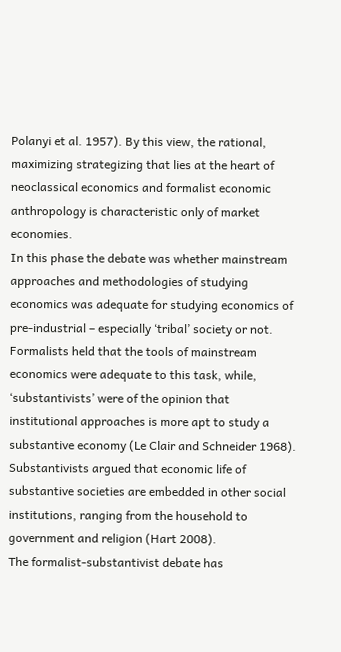Polanyi et al. 1957). By this view, the rational, maximizing strategizing that lies at the heart of neoclassical economics and formalist economic anthropology is characteristic only of market economies.
In this phase the debate was whether mainstream approaches and methodologies of studying economics was adequate for studying economics of pre-industrial – especially ‘tribal’ society or not. Formalists held that the tools of mainstream economics were adequate to this task, while, ‘substantivists’ were of the opinion that institutional approaches is more apt to study a substantive economy (Le Clair and Schneider 1968). Substantivists argued that economic life of substantive societies are embedded in other social institutions, ranging from the household to government and religion (Hart 2008).
The formalist-substantivist debate has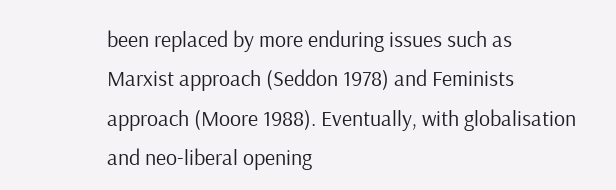been replaced by more enduring issues such as Marxist approach (Seddon 1978) and Feminists approach (Moore 1988). Eventually, with globalisation and neo-liberal opening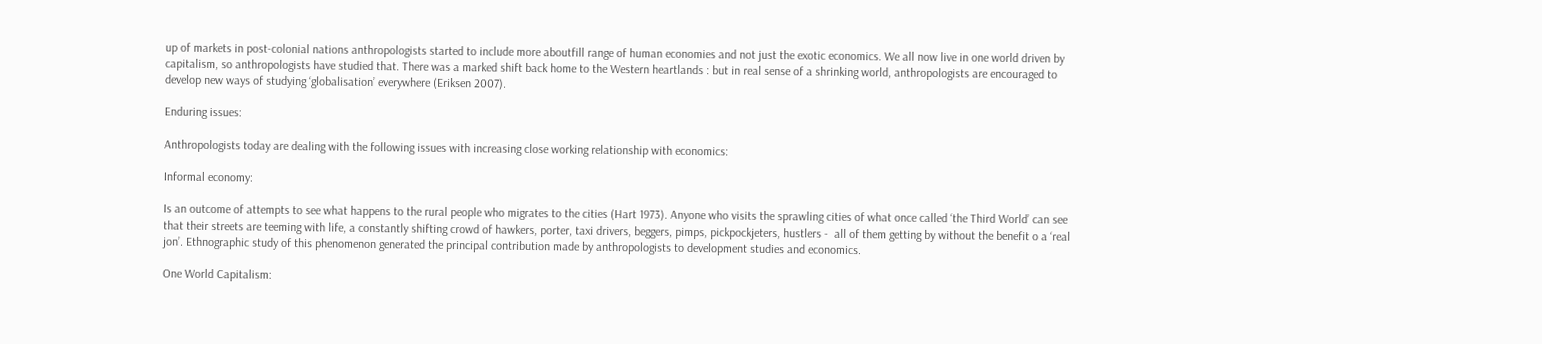up of markets in post-colonial nations anthropologists started to include more aboutfill range of human economies and not just the exotic economics. We all now live in one world driven by capitalism, so anthropologists have studied that. There was a marked shift back home to the Western heartlands : but in real sense of a shrinking world, anthropologists are encouraged to develop new ways of studying ‘globalisation’ everywhere (Eriksen 2007).

Enduring issues:

Anthropologists today are dealing with the following issues with increasing close working relationship with economics:

Informal economy:

Is an outcome of attempts to see what happens to the rural people who migrates to the cities (Hart 1973). Anyone who visits the sprawling cities of what once called ‘the Third World’ can see that their streets are teeming with life, a constantly shifting crowd of hawkers, porter, taxi drivers, beggers, pimps, pickpockjeters, hustlers -  all of them getting by without the benefit o a ‘real jon’. Ethnographic study of this phenomenon generated the principal contribution made by anthropologists to development studies and economics.

One World Capitalism: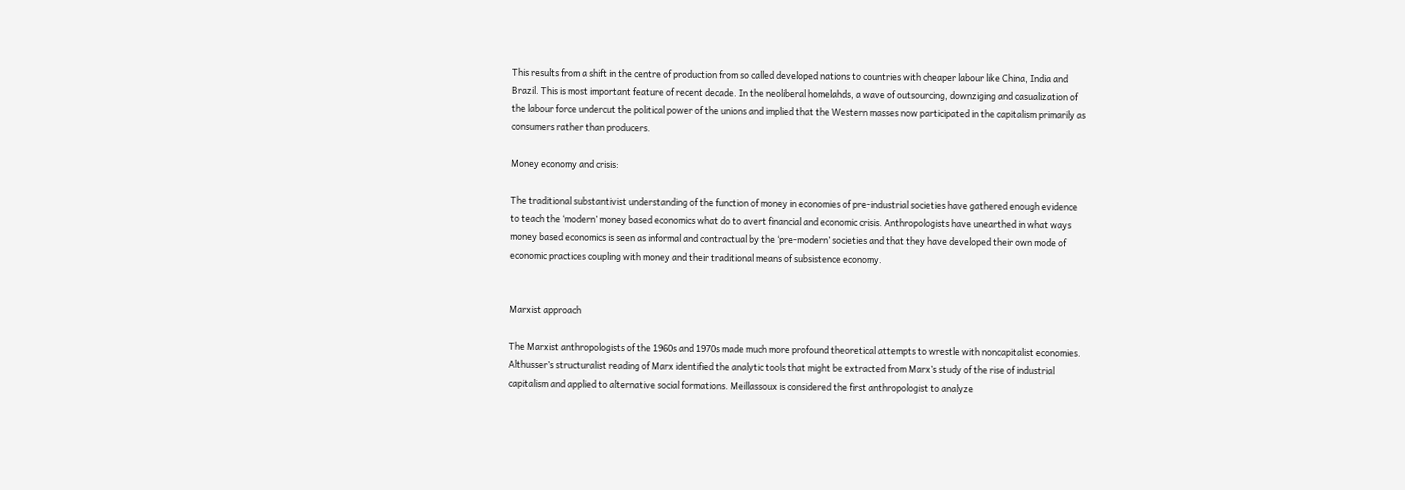This results from a shift in the centre of production from so called developed nations to countries with cheaper labour like China, India and Brazil. This is most important feature of recent decade. In the neoliberal homelahds, a wave of outsourcing, downziging and casualization of the labour force undercut the political power of the unions and implied that the Western masses now participated in the capitalism primarily as consumers rather than producers.

Money economy and crisis:

The traditional substantivist understanding of the function of money in economies of pre-industrial societies have gathered enough evidence to teach the ‘modern’ money based economics what do to avert financial and economic crisis. Anthropologists have unearthed in what ways money based economics is seen as informal and contractual by the ‘pre-modern’ societies and that they have developed their own mode of economic practices coupling with money and their traditional means of subsistence economy.


Marxist approach

The Marxist anthropologists of the 1960s and 1970s made much more profound theoretical attempts to wrestle with noncapitalist economies. Althusser’s structuralist reading of Marx identified the analytic tools that might be extracted from Marx’s study of the rise of industrial capitalism and applied to alternative social formations. Meillassoux is considered the first anthropologist to analyze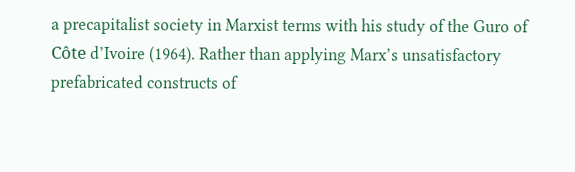a precapitalist society in Marxist terms with his study of the Guro of Côte d’Ivoire (1964). Rather than applying Marx’s unsatisfactory prefabricated constructs of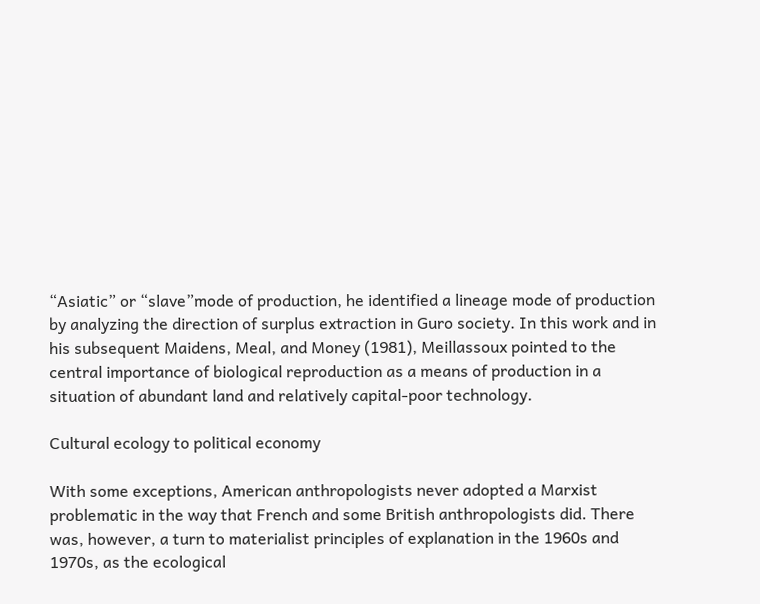“Asiatic” or “slave”mode of production, he identified a lineage mode of production by analyzing the direction of surplus extraction in Guro society. In this work and in his subsequent Maidens, Meal, and Money (1981), Meillassoux pointed to the central importance of biological reproduction as a means of production in a situation of abundant land and relatively capital-poor technology.

Cultural ecology to political economy

With some exceptions, American anthropologists never adopted a Marxist problematic in the way that French and some British anthropologists did. There was, however, a turn to materialist principles of explanation in the 1960s and 1970s, as the ecological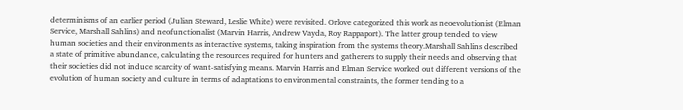determinisms of an earlier period (Julian Steward, Leslie White) were revisited. Orlove categorized this work as neoevolutionist (Elman Service, Marshall Sahlins) and neofunctionalist (Marvin Harris, Andrew Vayda, Roy Rappaport). The latter group tended to view human societies and their environments as interactive systems, taking inspiration from the systems theory.Marshall Sahlins described a state of primitive abundance, calculating the resources required for hunters and gatherers to supply their needs and observing that their societies did not induce scarcity of want-satisfying means. Marvin Harris and Elman Service worked out different versions of the evolution of human society and culture in terms of adaptations to environmental constraints, the former tending to a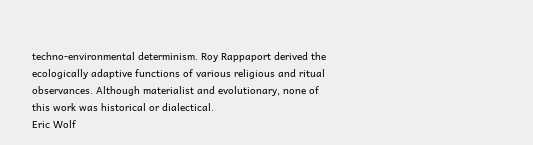techno-environmental determinism. Roy Rappaport derived the ecologically adaptive functions of various religious and ritual observances. Although materialist and evolutionary, none of this work was historical or dialectical.
Eric Wolf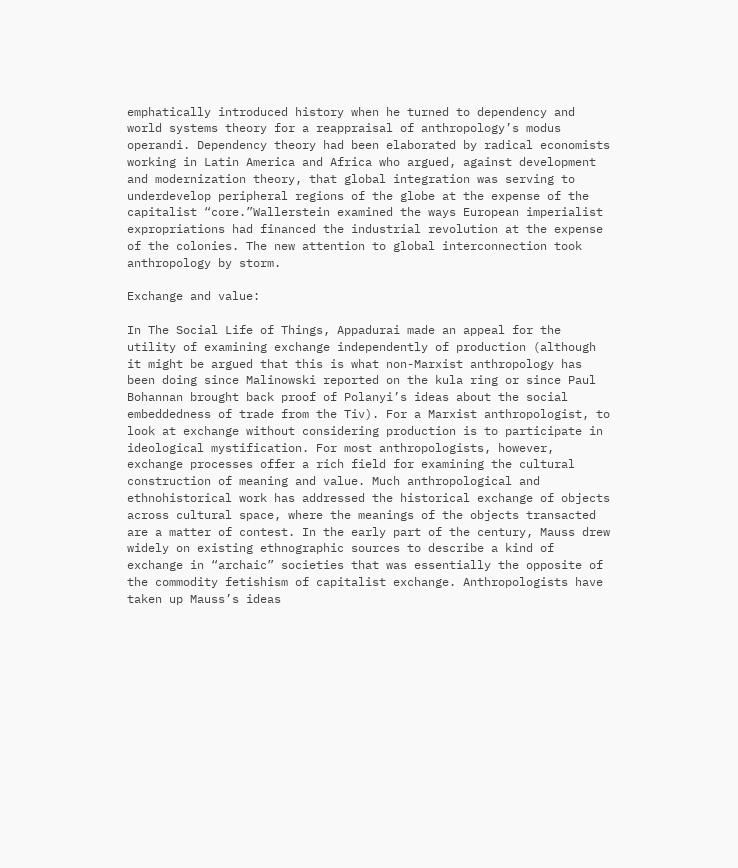emphatically introduced history when he turned to dependency and world systems theory for a reappraisal of anthropology’s modus operandi. Dependency theory had been elaborated by radical economists working in Latin America and Africa who argued, against development and modernization theory, that global integration was serving to underdevelop peripheral regions of the globe at the expense of the capitalist “core.”Wallerstein examined the ways European imperialist expropriations had financed the industrial revolution at the expense of the colonies. The new attention to global interconnection took anthropology by storm.

Exchange and value:

In The Social Life of Things, Appadurai made an appeal for the utility of examining exchange independently of production (although it might be argued that this is what non-Marxist anthropology has been doing since Malinowski reported on the kula ring or since Paul Bohannan brought back proof of Polanyi’s ideas about the social embeddedness of trade from the Tiv). For a Marxist anthropologist, to look at exchange without considering production is to participate in ideological mystification. For most anthropologists, however, exchange processes offer a rich field for examining the cultural construction of meaning and value. Much anthropological and ethnohistorical work has addressed the historical exchange of objects across cultural space, where the meanings of the objects transacted are a matter of contest. In the early part of the century, Mauss drew widely on existing ethnographic sources to describe a kind of exchange in “archaic” societies that was essentially the opposite of the commodity fetishism of capitalist exchange. Anthropologists have taken up Mauss’s ideas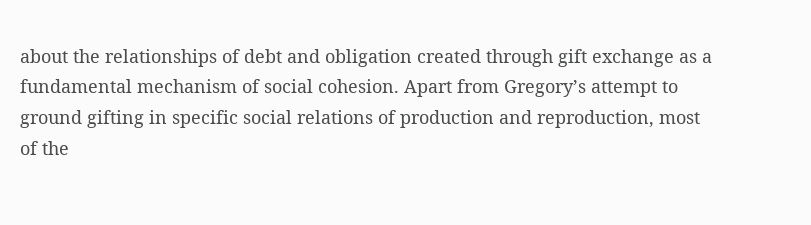about the relationships of debt and obligation created through gift exchange as a fundamental mechanism of social cohesion. Apart from Gregory’s attempt to ground gifting in specific social relations of production and reproduction, most of the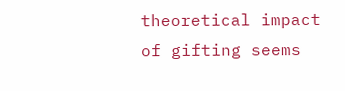theoretical impact of gifting seems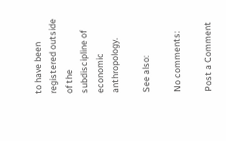to have been registered outside of the subdiscipline of economic anthropology.

See also:

No comments:

Post a Comment